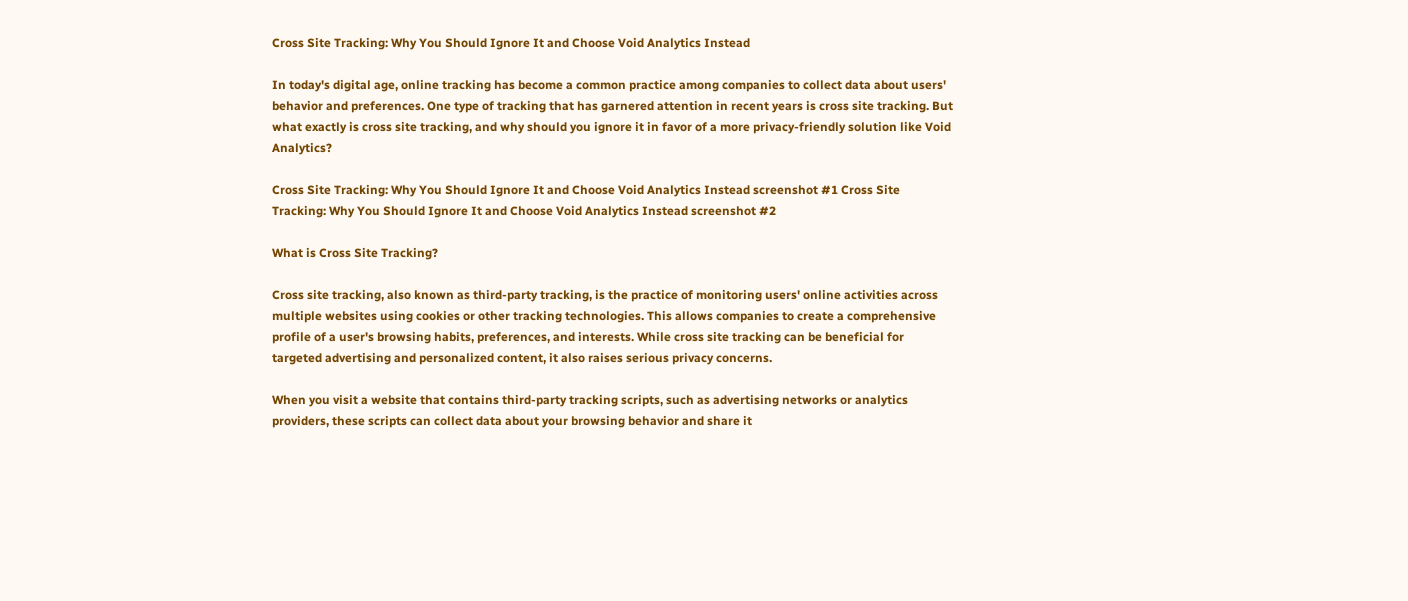Cross Site Tracking: Why You Should Ignore It and Choose Void Analytics Instead

In today's digital age, online tracking has become a common practice among companies to collect data about users' behavior and preferences. One type of tracking that has garnered attention in recent years is cross site tracking. But what exactly is cross site tracking, and why should you ignore it in favor of a more privacy-friendly solution like Void Analytics?

Cross Site Tracking: Why You Should Ignore It and Choose Void Analytics Instead screenshot #1 Cross Site Tracking: Why You Should Ignore It and Choose Void Analytics Instead screenshot #2

What is Cross Site Tracking?

Cross site tracking, also known as third-party tracking, is the practice of monitoring users' online activities across multiple websites using cookies or other tracking technologies. This allows companies to create a comprehensive profile of a user's browsing habits, preferences, and interests. While cross site tracking can be beneficial for targeted advertising and personalized content, it also raises serious privacy concerns.

When you visit a website that contains third-party tracking scripts, such as advertising networks or analytics providers, these scripts can collect data about your browsing behavior and share it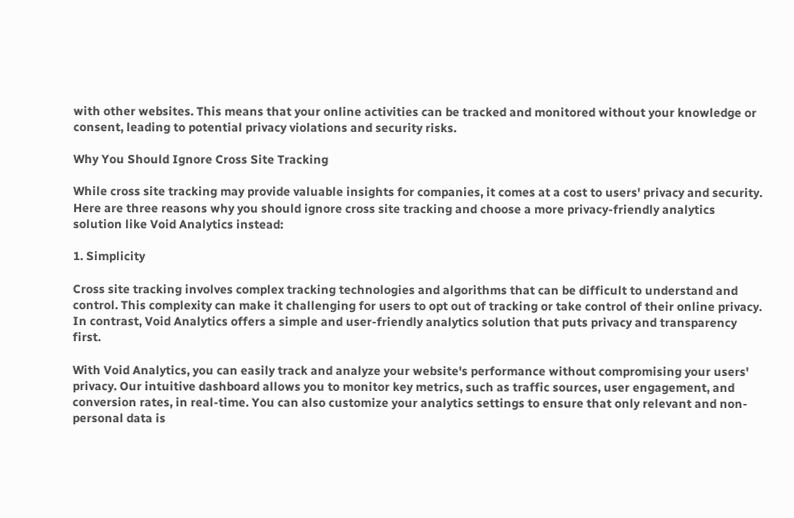with other websites. This means that your online activities can be tracked and monitored without your knowledge or consent, leading to potential privacy violations and security risks.

Why You Should Ignore Cross Site Tracking

While cross site tracking may provide valuable insights for companies, it comes at a cost to users' privacy and security. Here are three reasons why you should ignore cross site tracking and choose a more privacy-friendly analytics solution like Void Analytics instead:

1. Simplicity

Cross site tracking involves complex tracking technologies and algorithms that can be difficult to understand and control. This complexity can make it challenging for users to opt out of tracking or take control of their online privacy. In contrast, Void Analytics offers a simple and user-friendly analytics solution that puts privacy and transparency first.

With Void Analytics, you can easily track and analyze your website's performance without compromising your users' privacy. Our intuitive dashboard allows you to monitor key metrics, such as traffic sources, user engagement, and conversion rates, in real-time. You can also customize your analytics settings to ensure that only relevant and non-personal data is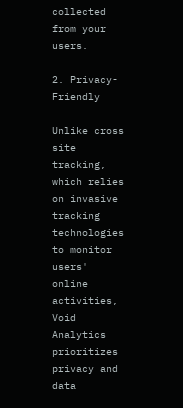collected from your users.

2. Privacy-Friendly

Unlike cross site tracking, which relies on invasive tracking technologies to monitor users' online activities, Void Analytics prioritizes privacy and data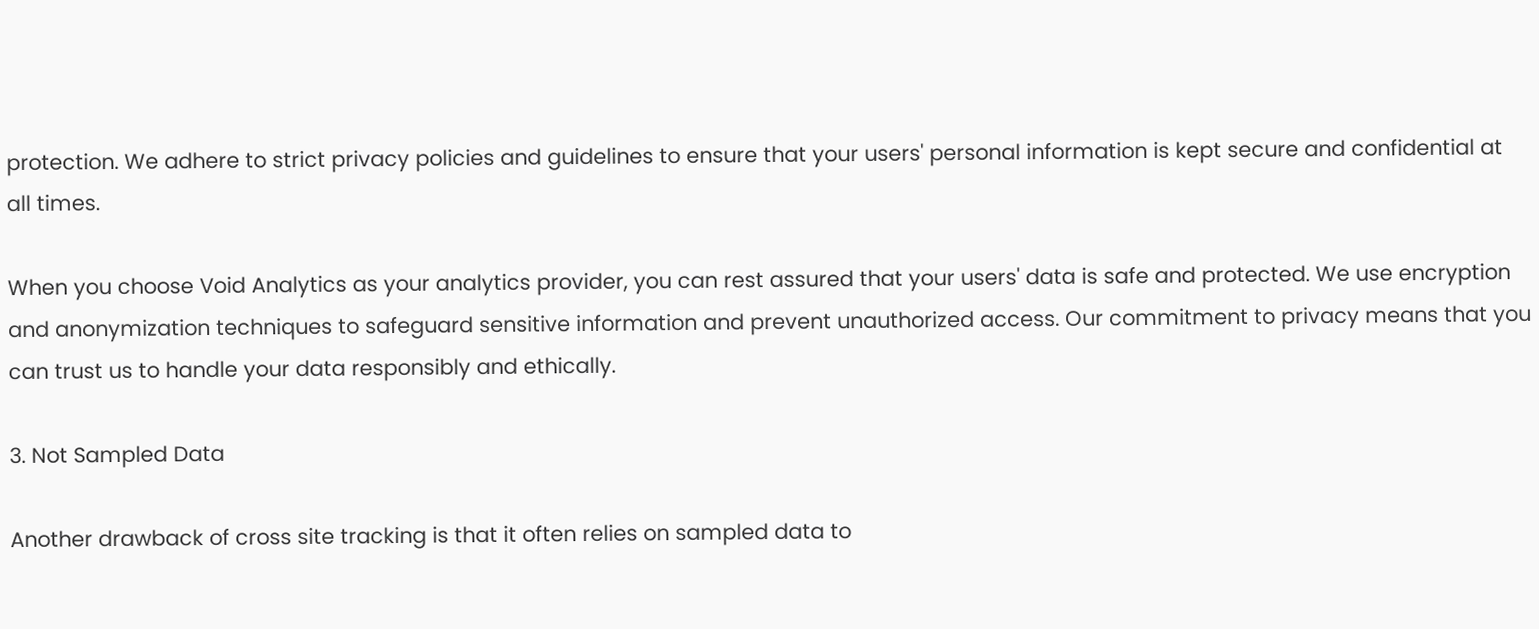protection. We adhere to strict privacy policies and guidelines to ensure that your users' personal information is kept secure and confidential at all times.

When you choose Void Analytics as your analytics provider, you can rest assured that your users' data is safe and protected. We use encryption and anonymization techniques to safeguard sensitive information and prevent unauthorized access. Our commitment to privacy means that you can trust us to handle your data responsibly and ethically.

3. Not Sampled Data

Another drawback of cross site tracking is that it often relies on sampled data to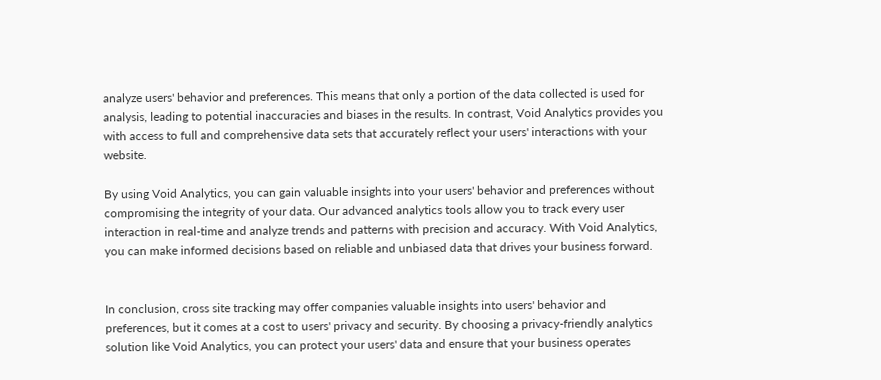analyze users' behavior and preferences. This means that only a portion of the data collected is used for analysis, leading to potential inaccuracies and biases in the results. In contrast, Void Analytics provides you with access to full and comprehensive data sets that accurately reflect your users' interactions with your website.

By using Void Analytics, you can gain valuable insights into your users' behavior and preferences without compromising the integrity of your data. Our advanced analytics tools allow you to track every user interaction in real-time and analyze trends and patterns with precision and accuracy. With Void Analytics, you can make informed decisions based on reliable and unbiased data that drives your business forward.


In conclusion, cross site tracking may offer companies valuable insights into users' behavior and preferences, but it comes at a cost to users' privacy and security. By choosing a privacy-friendly analytics solution like Void Analytics, you can protect your users' data and ensure that your business operates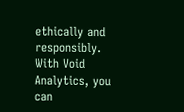ethically and responsibly. With Void Analytics, you can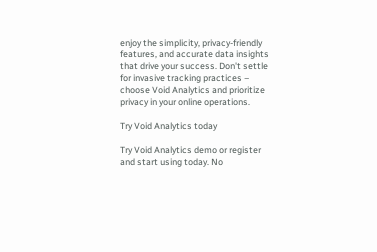enjoy the simplicity, privacy-friendly features, and accurate data insights that drive your success. Don't settle for invasive tracking practices – choose Void Analytics and prioritize privacy in your online operations.

Try Void Analytics today

Try Void Analytics demo or register and start using today. No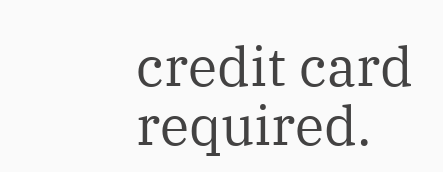credit card required.